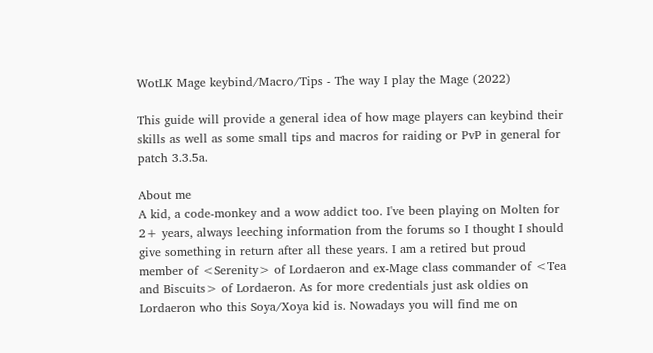WotLK Mage keybind/Macro/Tips - The way I play the Mage (2022)

This guide will provide a general idea of how mage players can keybind their skills as well as some small tips and macros for raiding or PvP in general for patch 3.3.5a.

About me
A kid, a code-monkey and a wow addict too. I've been playing on Molten for 2+ years, always leeching information from the forums so I thought I should give something in return after all these years. I am a retired but proud member of <Serenity> of Lordaeron and ex-Mage class commander of <Tea and Biscuits> of Lordaeron. As for more credentials just ask oldies on Lordaeron who this Soya/Xoya kid is. Nowadays you will find me on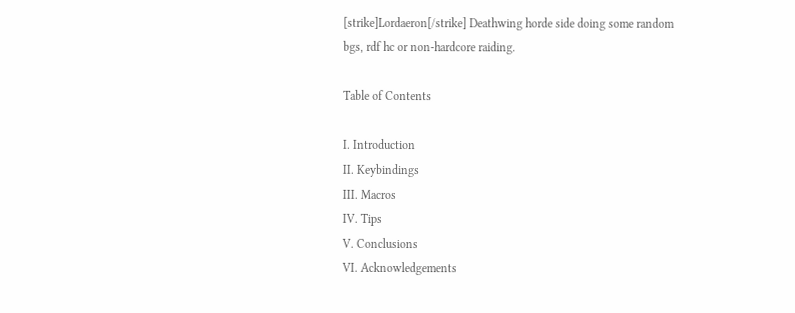[strike]Lordaeron[/strike] Deathwing horde side doing some random bgs, rdf hc or non-hardcore raiding.

Table of Contents

I. Introduction
II. Keybindings
III. Macros
IV. Tips
V. Conclusions
VI. Acknowledgements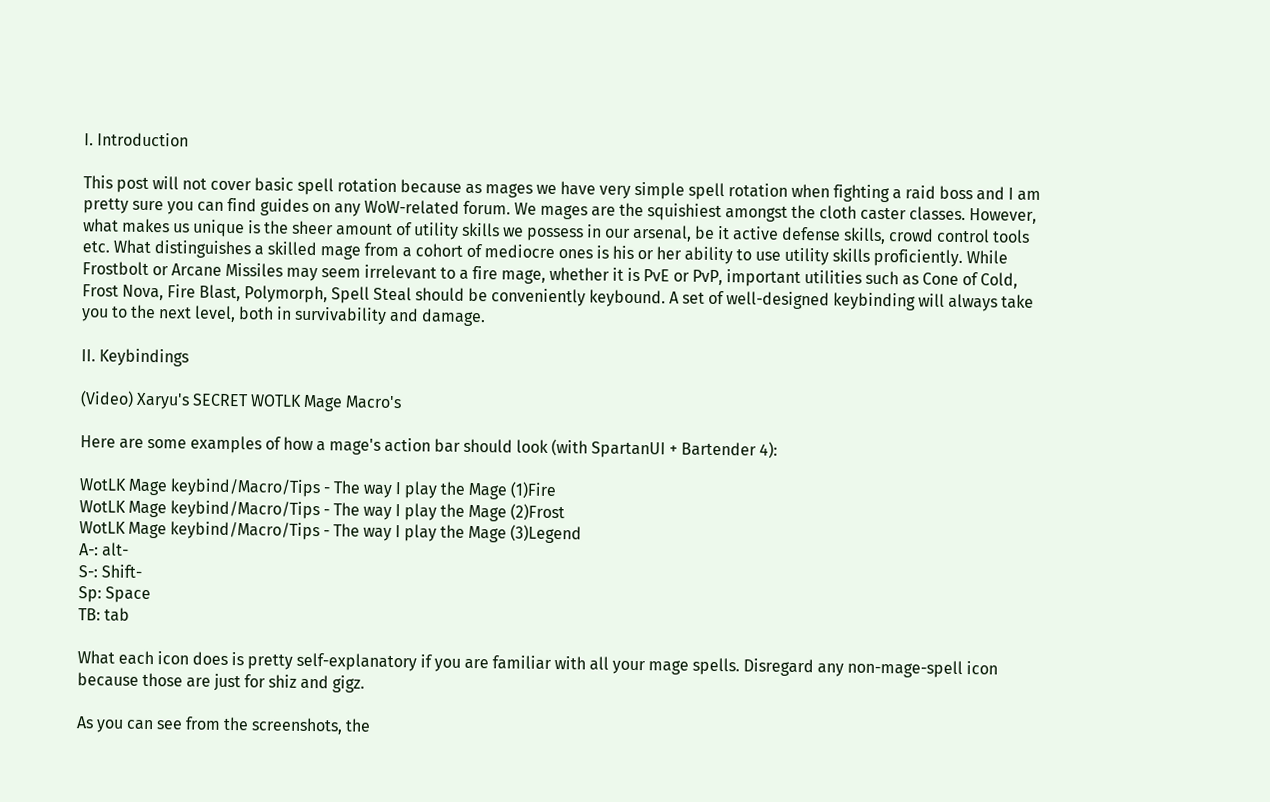I. Introduction

This post will not cover basic spell rotation because as mages we have very simple spell rotation when fighting a raid boss and I am pretty sure you can find guides on any WoW-related forum. We mages are the squishiest amongst the cloth caster classes. However, what makes us unique is the sheer amount of utility skills we possess in our arsenal, be it active defense skills, crowd control tools etc. What distinguishes a skilled mage from a cohort of mediocre ones is his or her ability to use utility skills proficiently. While Frostbolt or Arcane Missiles may seem irrelevant to a fire mage, whether it is PvE or PvP, important utilities such as Cone of Cold, Frost Nova, Fire Blast, Polymorph, Spell Steal should be conveniently keybound. A set of well-designed keybinding will always take you to the next level, both in survivability and damage.

II. Keybindings

(Video) Xaryu's SECRET WOTLK Mage Macro's

Here are some examples of how a mage's action bar should look (with SpartanUI + Bartender 4):

WotLK Mage keybind/Macro/Tips - The way I play the Mage (1)Fire
WotLK Mage keybind/Macro/Tips - The way I play the Mage (2)Frost
WotLK Mage keybind/Macro/Tips - The way I play the Mage (3)Legend
A-: alt-
S-: Shift-
Sp: Space
TB: tab

What each icon does is pretty self-explanatory if you are familiar with all your mage spells. Disregard any non-mage-spell icon because those are just for shiz and gigz.

As you can see from the screenshots, the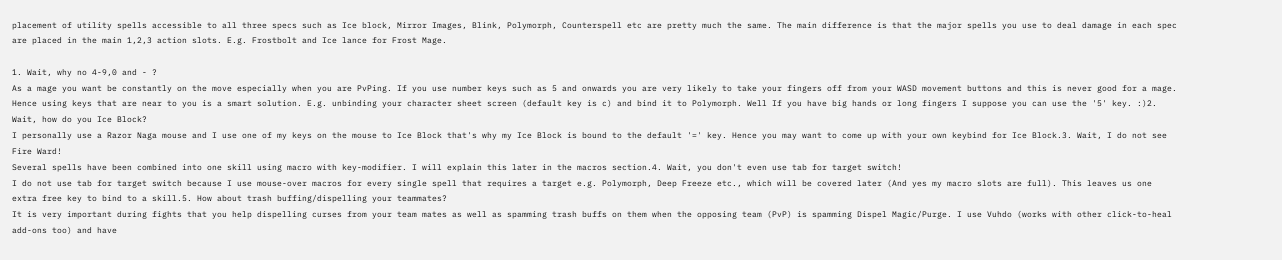placement of utility spells accessible to all three specs such as Ice block, Mirror Images, Blink, Polymorph, Counterspell etc are pretty much the same. The main difference is that the major spells you use to deal damage in each spec are placed in the main 1,2,3 action slots. E.g. Frostbolt and Ice lance for Frost Mage.

1. Wait, why no 4-9,0 and - ?
As a mage you want be constantly on the move especially when you are PvPing. If you use number keys such as 5 and onwards you are very likely to take your fingers off from your WASD movement buttons and this is never good for a mage. Hence using keys that are near to you is a smart solution. E.g. unbinding your character sheet screen (default key is c) and bind it to Polymorph. Well If you have big hands or long fingers I suppose you can use the '5' key. :)2. Wait, how do you Ice Block?
I personally use a Razor Naga mouse and I use one of my keys on the mouse to Ice Block that's why my Ice Block is bound to the default '=' key. Hence you may want to come up with your own keybind for Ice Block.3. Wait, I do not see Fire Ward!
Several spells have been combined into one skill using macro with key-modifier. I will explain this later in the macros section.4. Wait, you don't even use tab for target switch!
I do not use tab for target switch because I use mouse-over macros for every single spell that requires a target e.g. Polymorph, Deep Freeze etc., which will be covered later (And yes my macro slots are full). This leaves us one extra free key to bind to a skill.5. How about trash buffing/dispelling your teammates?
It is very important during fights that you help dispelling curses from your team mates as well as spamming trash buffs on them when the opposing team (PvP) is spamming Dispel Magic/Purge. I use Vuhdo (works with other click-to-heal add-ons too) and have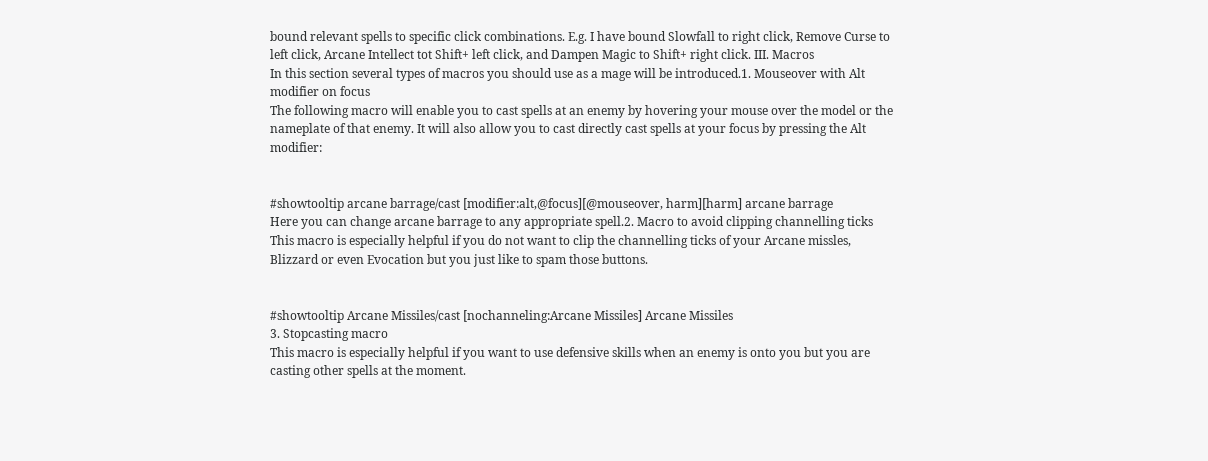bound relevant spells to specific click combinations. E.g. I have bound Slowfall to right click, Remove Curse to left click, Arcane Intellect tot Shift+ left click, and Dampen Magic to Shift+ right click. III. Macros
In this section several types of macros you should use as a mage will be introduced.1. Mouseover with Alt modifier on focus
The following macro will enable you to cast spells at an enemy by hovering your mouse over the model or the nameplate of that enemy. It will also allow you to cast directly cast spells at your focus by pressing the Alt modifier:


#showtooltip arcane barrage/cast [modifier:alt,@focus][@mouseover, harm][harm] arcane barrage
Here you can change arcane barrage to any appropriate spell.2. Macro to avoid clipping channelling ticks
This macro is especially helpful if you do not want to clip the channelling ticks of your Arcane missles, Blizzard or even Evocation but you just like to spam those buttons.


#showtooltip Arcane Missiles/cast [nochanneling:Arcane Missiles] Arcane Missiles
3. Stopcasting macro
This macro is especially helpful if you want to use defensive skills when an enemy is onto you but you are casting other spells at the moment.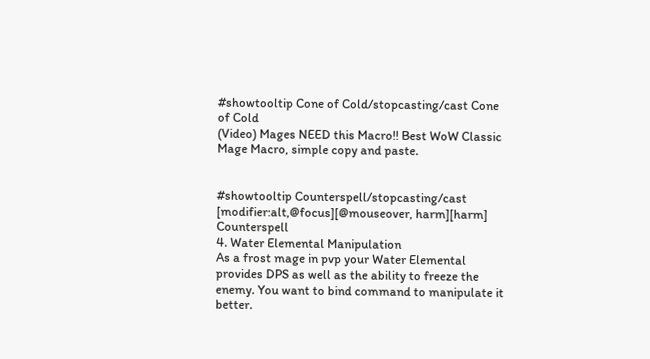#showtooltip Cone of Cold/stopcasting/cast Cone of Cold
(Video) Mages NEED this Macro!! Best WoW Classic Mage Macro, simple copy and paste.


#showtooltip Counterspell/stopcasting/cast [modifier:alt,@focus][@mouseover, harm][harm] Counterspell
4. Water Elemental Manipulation
As a frost mage in pvp your Water Elemental provides DPS as well as the ability to freeze the enemy. You want to bind command to manipulate it better.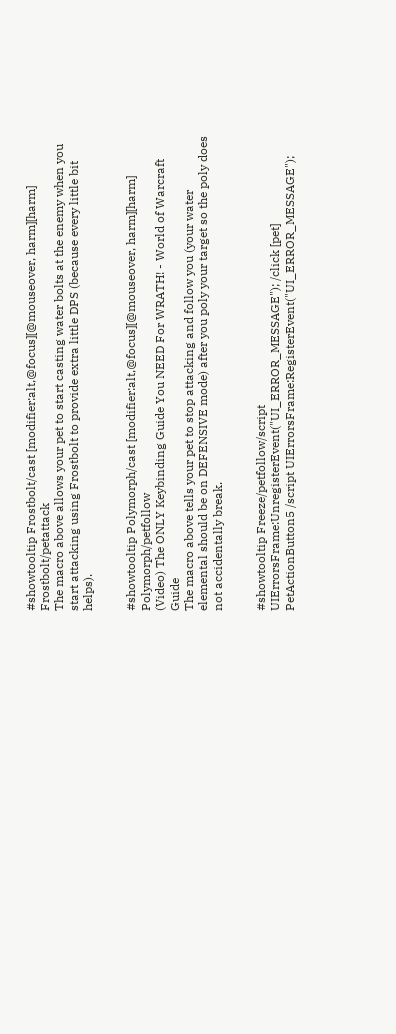#showtooltip Frostbolt/cast [modifier:alt,@focus][@mouseover, harm][harm] Frostbolt/petattack
The macro above allows your pet to start casting water bolts at the enemy when you start attacking using Frostbolt to provide extra little DPS (because every little bit helps).


#showtooltip Polymorph/cast [modifier:alt,@focus][@mouseover, harm][harm] Polymorph/petfollow
(Video) The ONLY Keybinding Guide You NEED For WRATH! - World of Warcraft Guide
The macro above tells your pet to stop attacking and follow you (your water elemental should be on DEFENSIVE mode) after you poly your target so the poly does not accidentally break.


#showtooltip Freeze/petfollow/script UIErrorsFrame:UnregisterEvent("UI_ERROR_MESSAGE"); /click [pet] PetActionButton5 /script UIErrorsFrame:RegisterEvent("UI_ERROR_MESSAGE");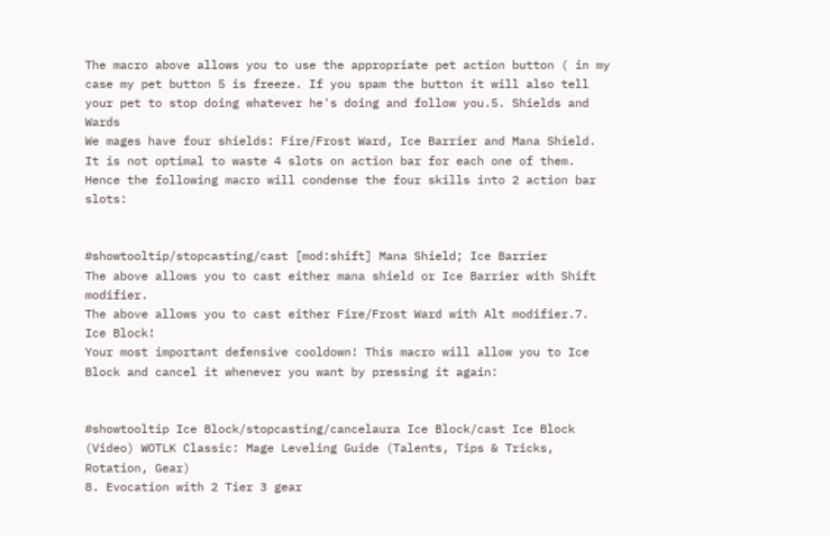The macro above allows you to use the appropriate pet action button ( in my case my pet button 5 is freeze. If you spam the button it will also tell your pet to stop doing whatever he's doing and follow you.5. Shields and Wards
We mages have four shields: Fire/Frost Ward, Ice Barrier and Mana Shield. It is not optimal to waste 4 slots on action bar for each one of them. Hence the following macro will condense the four skills into 2 action bar slots:


#showtooltip/stopcasting/cast [mod:shift] Mana Shield; Ice Barrier
The above allows you to cast either mana shield or Ice Barrier with Shift modifier.
The above allows you to cast either Fire/Frost Ward with Alt modifier.7. Ice Block!
Your most important defensive cooldown! This macro will allow you to Ice Block and cancel it whenever you want by pressing it again:


#showtooltip Ice Block/stopcasting/cancelaura Ice Block/cast Ice Block
(Video) WOTLK Classic: Mage Leveling Guide (Talents, Tips & Tricks, Rotation, Gear)
8. Evocation with 2 Tier 3 gear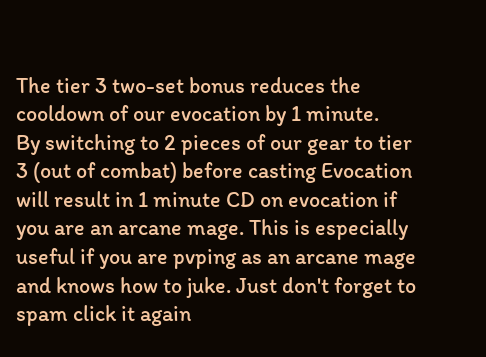The tier 3 two-set bonus reduces the cooldown of our evocation by 1 minute.
By switching to 2 pieces of our gear to tier 3 (out of combat) before casting Evocation will result in 1 minute CD on evocation if you are an arcane mage. This is especially useful if you are pvping as an arcane mage and knows how to juke. Just don't forget to spam click it again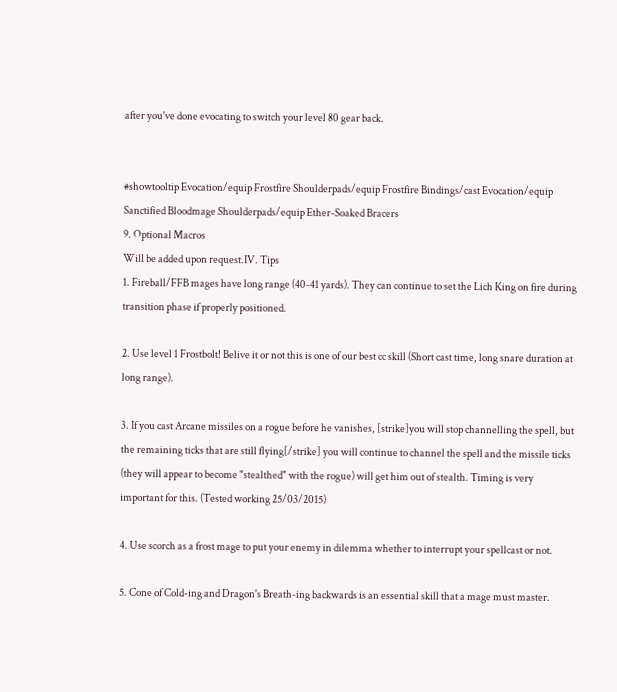after you've done evocating to switch your level 80 gear back.


#showtooltip Evocation/equip Frostfire Shoulderpads/equip Frostfire Bindings/cast Evocation/equip Sanctified Bloodmage Shoulderpads/equip Ether-Soaked Bracers
9. Optional Macros
Will be added upon request.IV. Tips
1. Fireball/FFB mages have long range (40-41 yards). They can continue to set the Lich King on fire during transition phase if properly positioned.

2. Use level 1 Frostbolt! Belive it or not this is one of our best cc skill (Short cast time, long snare duration at long range).

3. If you cast Arcane missiles on a rogue before he vanishes, [strike]you will stop channelling the spell, but the remaining ticks that are still flying[/strike] you will continue to channel the spell and the missile ticks (they will appear to become "stealthed" with the rogue) will get him out of stealth. Timing is very important for this. (Tested working 25/03/2015)

4. Use scorch as a frost mage to put your enemy in dilemma whether to interrupt your spellcast or not.

5. Cone of Cold-ing and Dragon's Breath-ing backwards is an essential skill that a mage must master.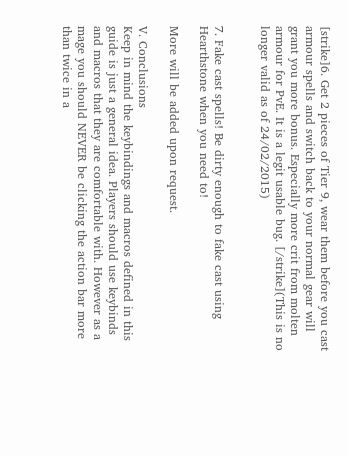[strike]6. Get 2 pieces of Tier 9, wear them before you cast armour spells and switch back to your normal gear will grant you more bonus. Especially more crit from molten armour for PvE. It is a legit usable bug. [/strike](This is no longer valid as of 24/02/2015)


7. Fake cast spells! Be dirty enough to fake cast using Hearthstone when you need to!

More will be added upon request.

V. Conclusions
Keep in mind the keybindings and macros defined in this guide is just a general idea. Players should use keybinds and macros that they are comfortable with. However as a mage you should NEVER be clicking the action bar more than twice in a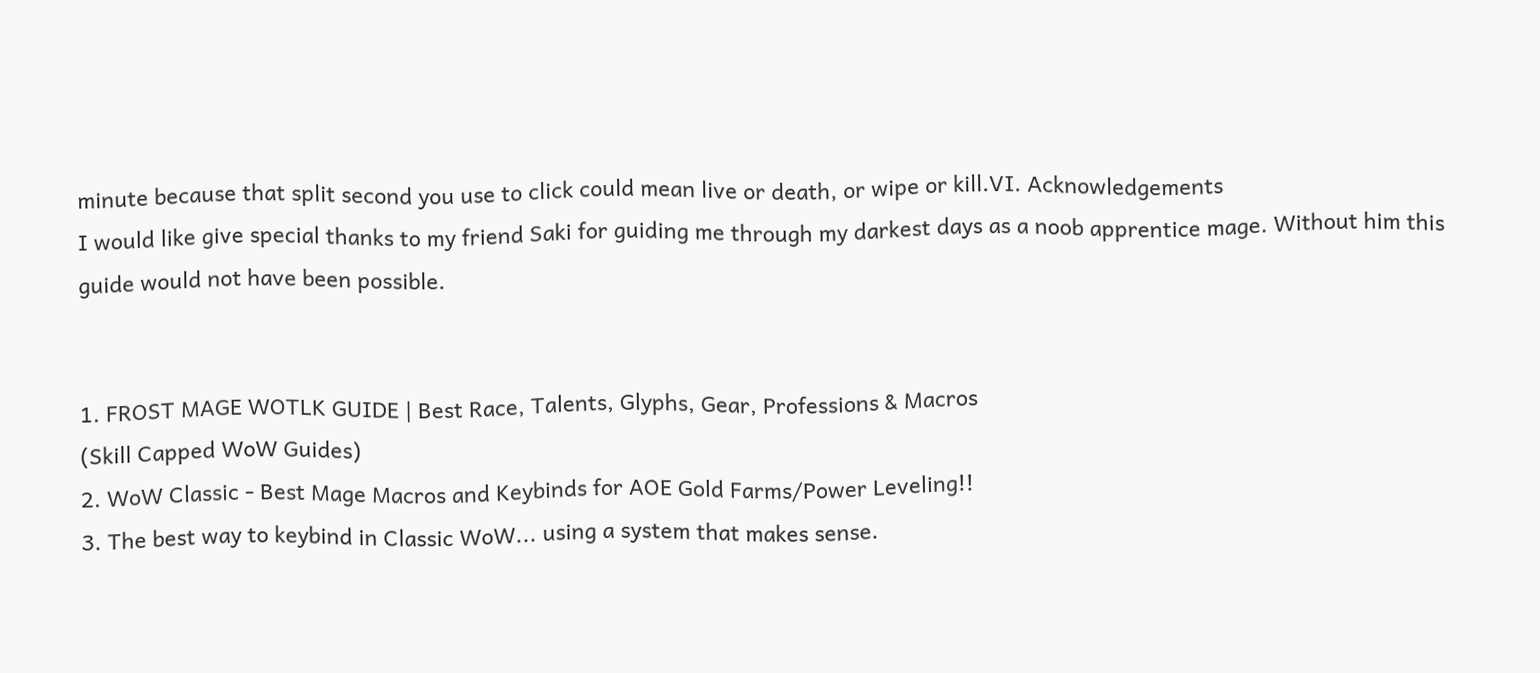minute because that split second you use to click could mean live or death, or wipe or kill.VI. Acknowledgements
I would like give special thanks to my friend Saki for guiding me through my darkest days as a noob apprentice mage. Without him this guide would not have been possible.


1. FROST MAGE WOTLK GUIDE | Best Race, Talents, Glyphs, Gear, Professions & Macros
(Skill Capped WoW Guides)
2. WoW Classic - Best Mage Macros and Keybinds for AOE Gold Farms/Power Leveling!!
3. The best way to keybind in Classic WoW... using a system that makes sense.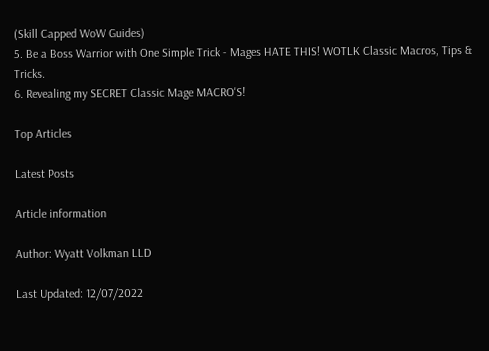(Skill Capped WoW Guides)
5. Be a Boss Warrior with One Simple Trick - Mages HATE THIS! WOTLK Classic Macros, Tips & Tricks.
6. Revealing my SECRET Classic Mage MACRO'S!

Top Articles

Latest Posts

Article information

Author: Wyatt Volkman LLD

Last Updated: 12/07/2022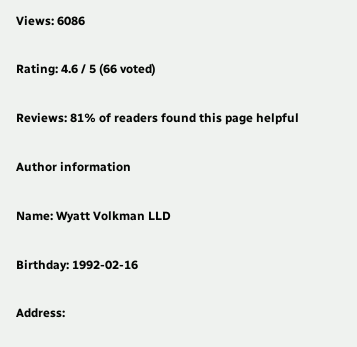Views: 6086

Rating: 4.6 / 5 (66 voted)

Reviews: 81% of readers found this page helpful

Author information

Name: Wyatt Volkman LLD

Birthday: 1992-02-16

Address: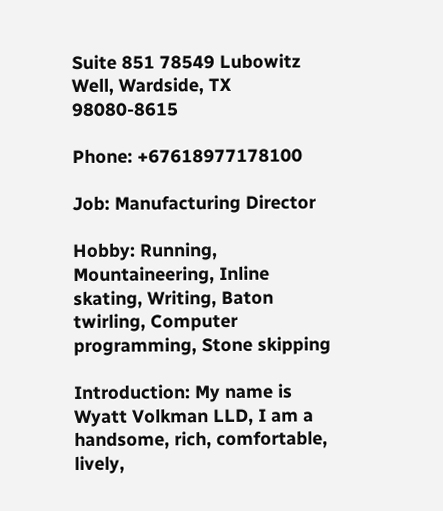Suite 851 78549 Lubowitz Well, Wardside, TX 98080-8615

Phone: +67618977178100

Job: Manufacturing Director

Hobby: Running, Mountaineering, Inline skating, Writing, Baton twirling, Computer programming, Stone skipping

Introduction: My name is Wyatt Volkman LLD, I am a handsome, rich, comfortable, lively,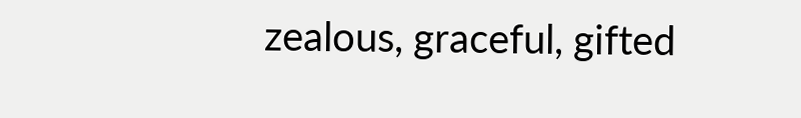zealous, graceful, gifted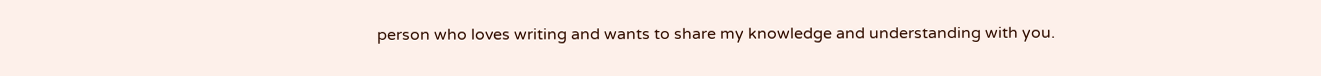person who loves writing and wants to share my knowledge and understanding with you.